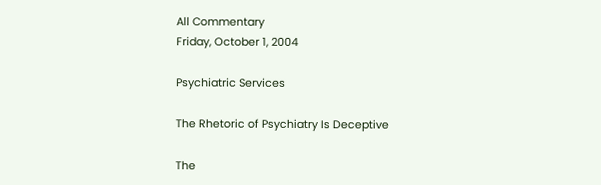All Commentary
Friday, October 1, 2004

Psychiatric Services

The Rhetoric of Psychiatry Is Deceptive

The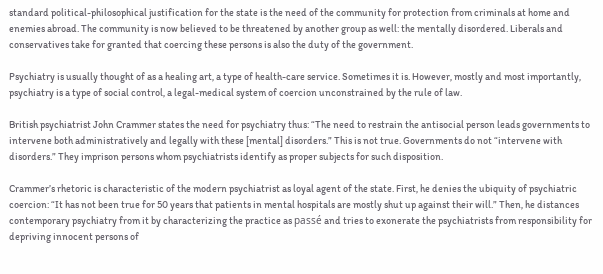standard political-philosophical justification for the state is the need of the community for protection from criminals at home and enemies abroad. The community is now believed to be threatened by another group as well: the mentally disordered. Liberals and conservatives take for granted that coercing these persons is also the duty of the government.

Psychiatry is usually thought of as a healing art, a type of health-care service. Sometimes it is. However, mostly and most importantly, psychiatry is a type of social control, a legal-medical system of coercion unconstrained by the rule of law.

British psychiatrist John Crammer states the need for psychiatry thus: “The need to restrain the antisocial person leads governments to intervene both administratively and legally with these [mental] disorders.” This is not true. Governments do not “intervene with disorders.” They imprison persons whom psychiatrists identify as proper subjects for such disposition.

Crammer’s rhetoric is characteristic of the modern psychiatrist as loyal agent of the state. First, he denies the ubiquity of psychiatric coercion: “It has not been true for 50 years that patients in mental hospitals are mostly shut up against their will.” Then, he distances contemporary psychiatry from it by characterizing the practice as passé and tries to exonerate the psychiatrists from responsibility for depriving innocent persons of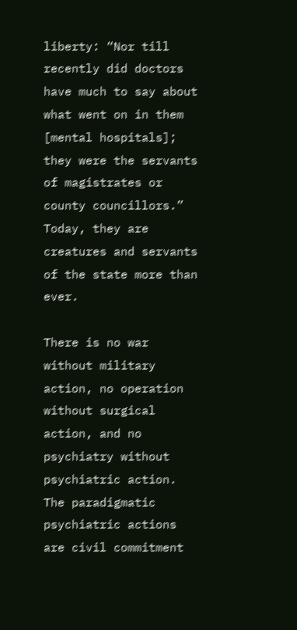liberty: “Nor till recently did doctors have much to say about what went on in them [mental hospitals]; they were the servants of magistrates or county councillors.” Today, they are creatures and servants of the state more than ever.

There is no war without military action, no operation without surgical action, and no psychiatry without psychiatric action. The paradigmatic psychiatric actions are civil commitment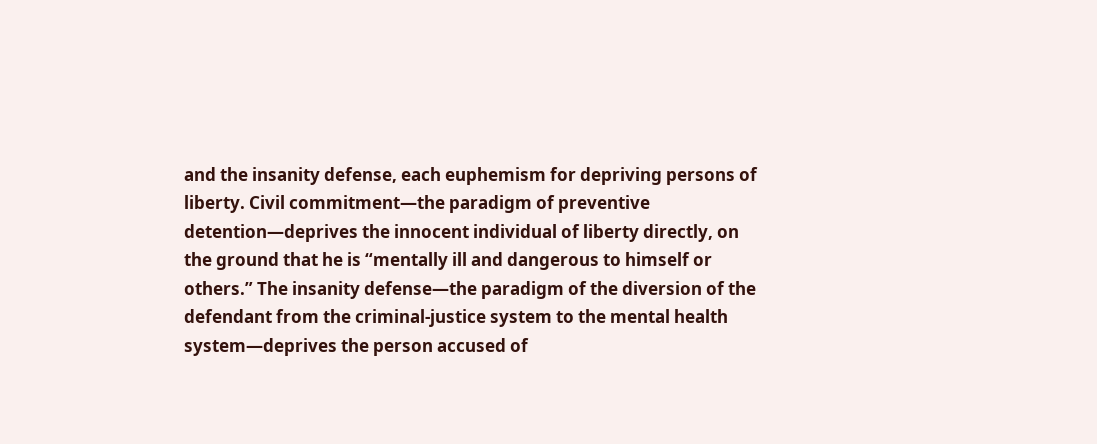and the insanity defense, each euphemism for depriving persons of liberty. Civil commitment—the paradigm of preventive detention—deprives the innocent individual of liberty directly, on the ground that he is “mentally ill and dangerous to himself or others.” The insanity defense—the paradigm of the diversion of the defendant from the criminal-justice system to the mental health system—deprives the person accused of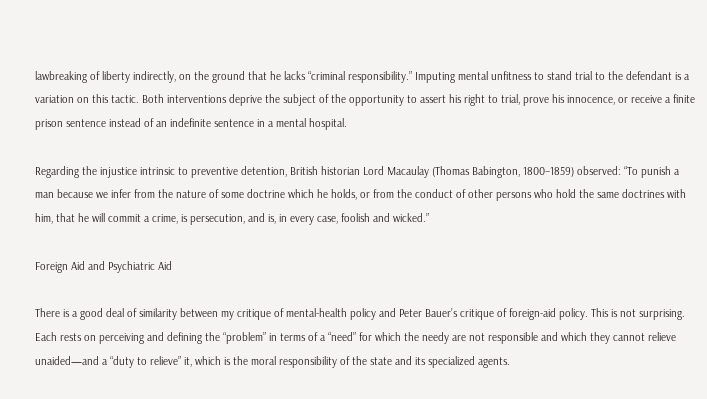lawbreaking of liberty indirectly, on the ground that he lacks “criminal responsibility.” Imputing mental unfitness to stand trial to the defendant is a variation on this tactic. Both interventions deprive the subject of the opportunity to assert his right to trial, prove his innocence, or receive a finite prison sentence instead of an indefinite sentence in a mental hospital.

Regarding the injustice intrinsic to preventive detention, British historian Lord Macaulay (Thomas Babington, 1800–1859) observed: “To punish a man because we infer from the nature of some doctrine which he holds, or from the conduct of other persons who hold the same doctrines with him, that he will commit a crime, is persecution, and is, in every case, foolish and wicked.”

Foreign Aid and Psychiatric Aid

There is a good deal of similarity between my critique of mental-health policy and Peter Bauer’s critique of foreign-aid policy. This is not surprising. Each rests on perceiving and defining the “problem” in terms of a “need” for which the needy are not responsible and which they cannot relieve unaided—and a “duty to relieve” it, which is the moral responsibility of the state and its specialized agents.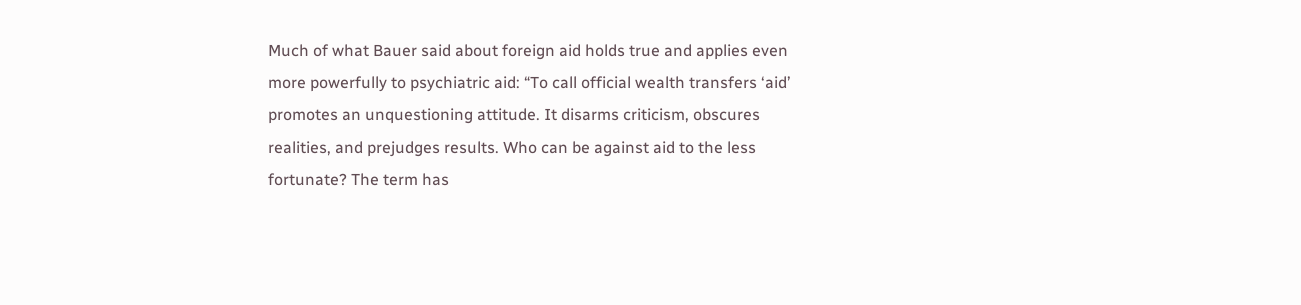Much of what Bauer said about foreign aid holds true and applies even more powerfully to psychiatric aid: “To call official wealth transfers ‘aid’ promotes an unquestioning attitude. It disarms criticism, obscures realities, and prejudges results. Who can be against aid to the less fortunate? The term has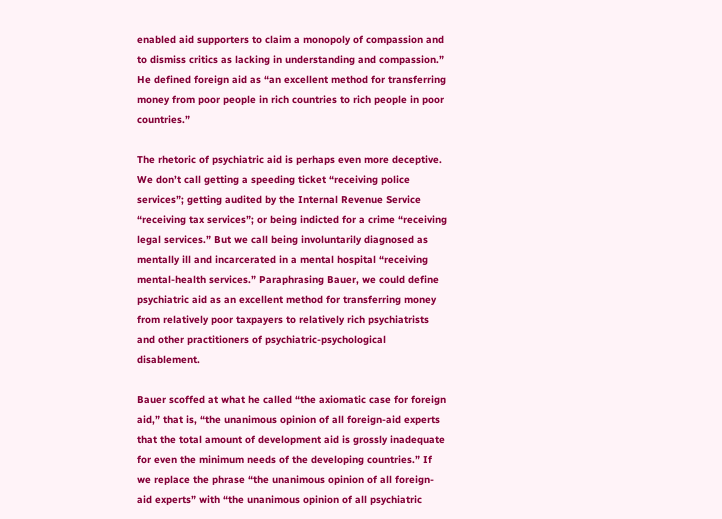enabled aid supporters to claim a monopoly of compassion and to dismiss critics as lacking in understanding and compassion.” He defined foreign aid as “an excellent method for transferring money from poor people in rich countries to rich people in poor countries.”

The rhetoric of psychiatric aid is perhaps even more deceptive. We don’t call getting a speeding ticket “receiving police services”; getting audited by the Internal Revenue Service “receiving tax services”; or being indicted for a crime “receiving legal services.” But we call being involuntarily diagnosed as mentally ill and incarcerated in a mental hospital “receiving mental-health services.” Paraphrasing Bauer, we could define psychiatric aid as an excellent method for transferring money from relatively poor taxpayers to relatively rich psychiatrists and other practitioners of psychiatric-psychological disablement.

Bauer scoffed at what he called “the axiomatic case for foreign aid,” that is, “the unanimous opinion of all foreign-aid experts that the total amount of development aid is grossly inadequate for even the minimum needs of the developing countries.” If we replace the phrase “the unanimous opinion of all foreign-aid experts” with “the unanimous opinion of all psychiatric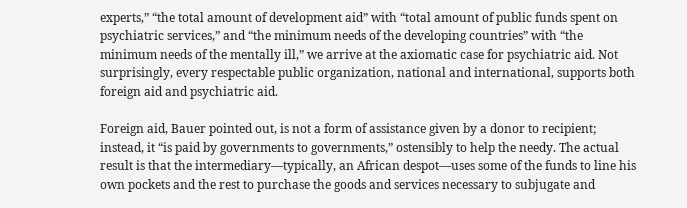experts,” “the total amount of development aid” with “total amount of public funds spent on psychiatric services,” and “the minimum needs of the developing countries” with “the minimum needs of the mentally ill,” we arrive at the axiomatic case for psychiatric aid. Not surprisingly, every respectable public organization, national and international, supports both foreign aid and psychiatric aid.

Foreign aid, Bauer pointed out, is not a form of assistance given by a donor to recipient; instead, it “is paid by governments to governments,” ostensibly to help the needy. The actual result is that the intermediary—typically, an African despot—uses some of the funds to line his own pockets and the rest to purchase the goods and services necessary to subjugate and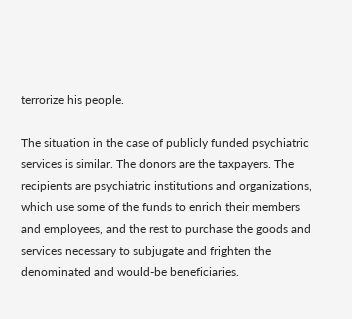terrorize his people.

The situation in the case of publicly funded psychiatric services is similar. The donors are the taxpayers. The recipients are psychiatric institutions and organizations, which use some of the funds to enrich their members and employees, and the rest to purchase the goods and services necessary to subjugate and frighten the denominated and would-be beneficiaries.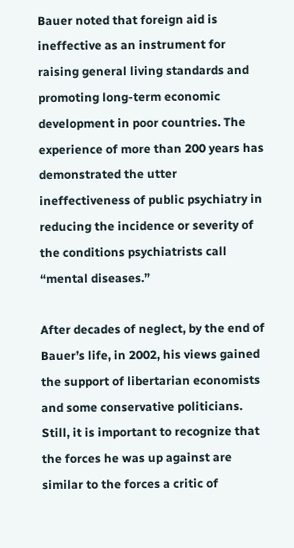Bauer noted that foreign aid is ineffective as an instrument for raising general living standards and promoting long-term economic development in poor countries. The experience of more than 200 years has demonstrated the utter ineffectiveness of public psychiatry in reducing the incidence or severity of the conditions psychiatrists call “mental diseases.”

After decades of neglect, by the end of Bauer’s life, in 2002, his views gained the support of libertarian economists and some conservative politicians. Still, it is important to recognize that the forces he was up against are similar to the forces a critic of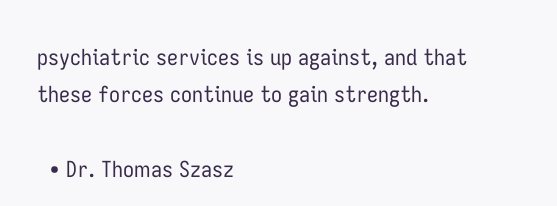psychiatric services is up against, and that these forces continue to gain strength.

  • Dr. Thomas Szasz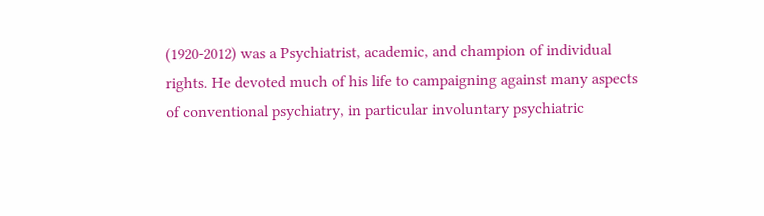(1920-2012) was a Psychiatrist, academic, and champion of individual rights. He devoted much of his life to campaigning against many aspects of conventional psychiatry, in particular involuntary psychiatric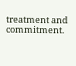treatment and commitment.